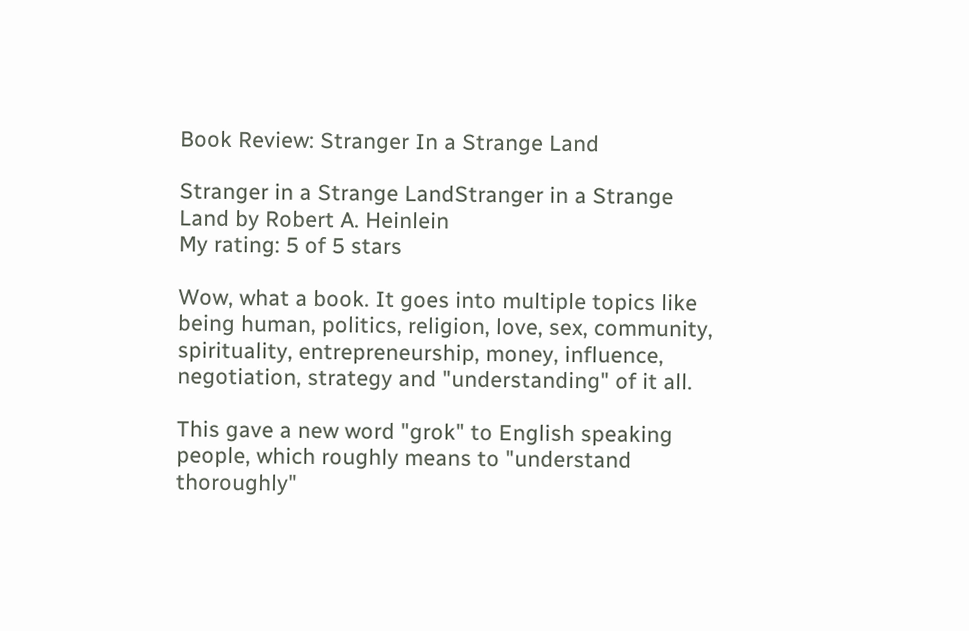Book Review: Stranger In a Strange Land

Stranger in a Strange LandStranger in a Strange Land by Robert A. Heinlein
My rating: 5 of 5 stars

Wow, what a book. It goes into multiple topics like being human, politics, religion, love, sex, community, spirituality, entrepreneurship, money, influence, negotiation, strategy and "understanding" of it all.

This gave a new word "grok" to English speaking people, which roughly means to "understand thoroughly"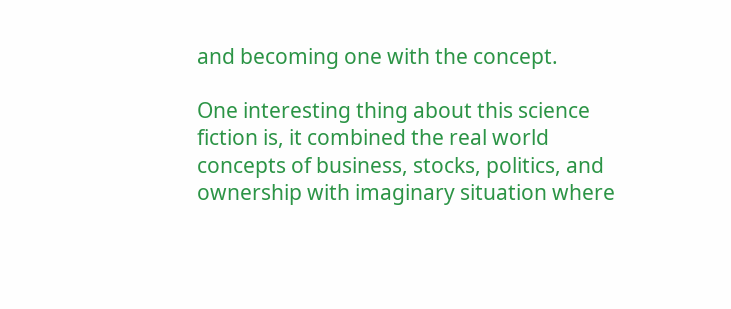and becoming one with the concept.

One interesting thing about this science fiction is, it combined the real world concepts of business, stocks, politics, and ownership with imaginary situation where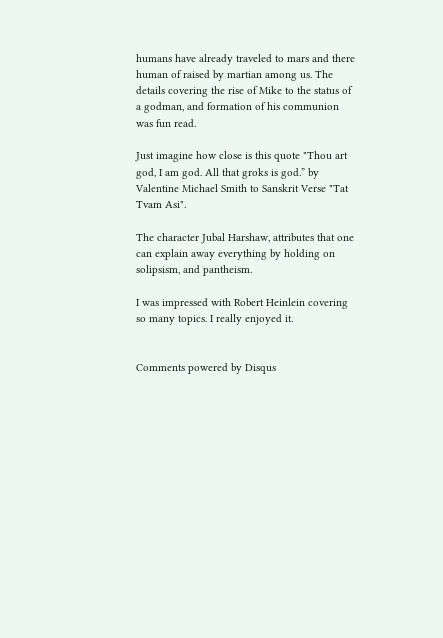humans have already traveled to mars and there human of raised by martian among us. The details covering the rise of Mike to the status of a godman, and formation of his communion was fun read.

Just imagine how close is this quote "Thou art god, I am god. All that groks is god.” by Valentine Michael Smith to Sanskrit Verse "Tat Tvam Asi".

The character Jubal Harshaw, attributes that one can explain away everything by holding on solipsism, and pantheism.

I was impressed with Robert Heinlein covering so many topics. I really enjoyed it.


Comments powered by Disqus